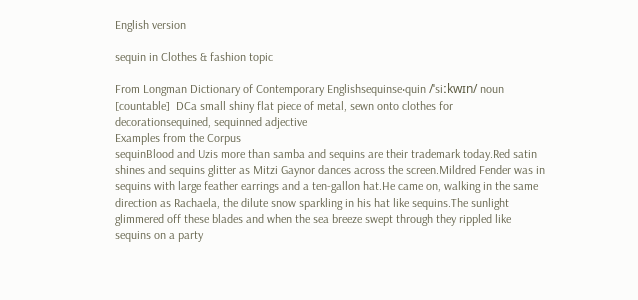English version

sequin in Clothes & fashion topic

From Longman Dictionary of Contemporary Englishsequinse‧quin /ˈsiːkwɪn/ noun [countable]  DCa small shiny flat piece of metal, sewn onto clothes for decorationsequined, sequinned adjective
Examples from the Corpus
sequinBlood and Uzis more than samba and sequins are their trademark today.Red satin shines and sequins glitter as Mitzi Gaynor dances across the screen.Mildred Fender was in sequins with large feather earrings and a ten-gallon hat.He came on, walking in the same direction as Rachaela, the dilute snow sparkling in his hat like sequins.The sunlight glimmered off these blades and when the sea breeze swept through they rippled like sequins on a party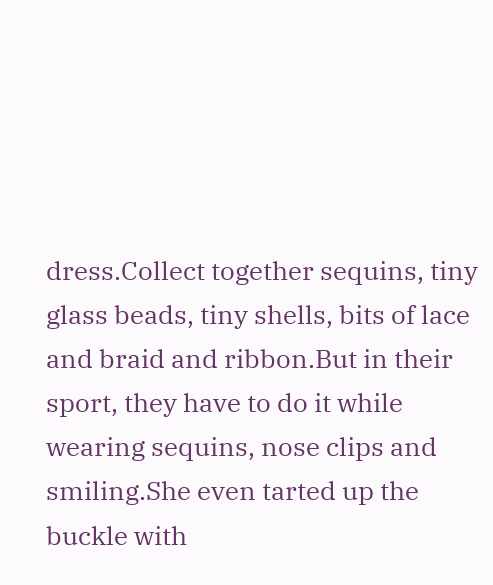dress.Collect together sequins, tiny glass beads, tiny shells, bits of lace and braid and ribbon.But in their sport, they have to do it while wearing sequins, nose clips and smiling.She even tarted up the buckle with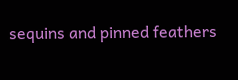sequins and pinned feathers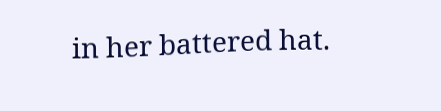in her battered hat.